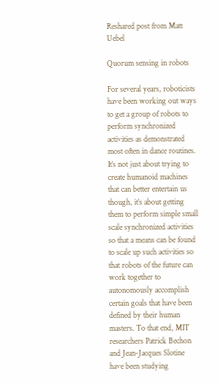Reshared post from Matt Uebel

Quorum sensing in robots

For several years, roboticists have been working out ways to get a group of robots to perform synchronized activities as demonstrated most often in dance routines. It’s not just about trying to create humanoid machines that can better entertain us though, it’s about getting them to perform simple small scale synchronized activities so that a means can be found to scale up such activities so that robots of the future can work together to autonomously accomplish certain goals that have been defined by their human masters. To that end, MIT researchers Patrick Bechon and Jean-Jacques Slotine have been studying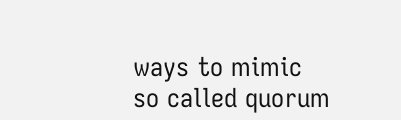ways to mimic so called quorum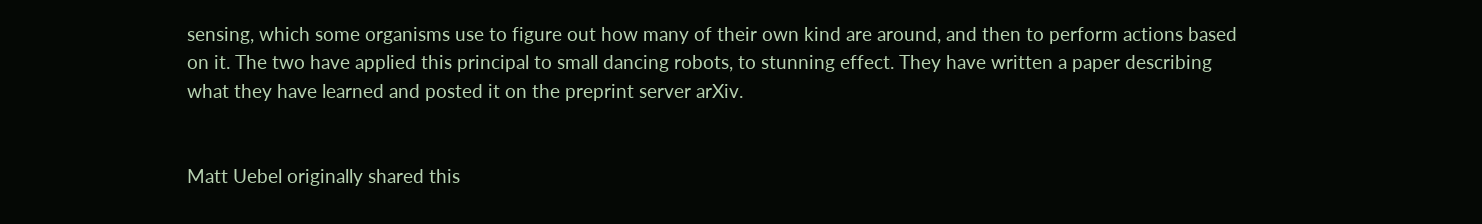sensing, which some organisms use to figure out how many of their own kind are around, and then to perform actions based on it. The two have applied this principal to small dancing robots, to stunning effect. They have written a paper describing what they have learned and posted it on the preprint server arXiv.


Matt Uebel originally shared this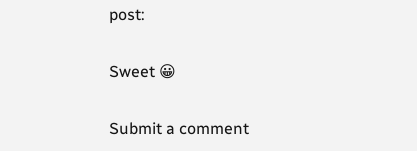post:

Sweet 😀

Submit a comment